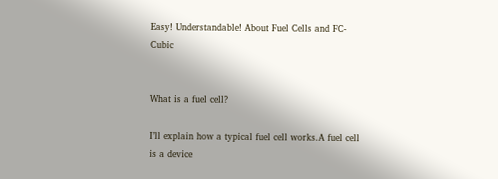Easy! Understandable! About Fuel Cells and FC-Cubic


What is a fuel cell?

I’ll explain how a typical fuel cell works.A fuel cell is a device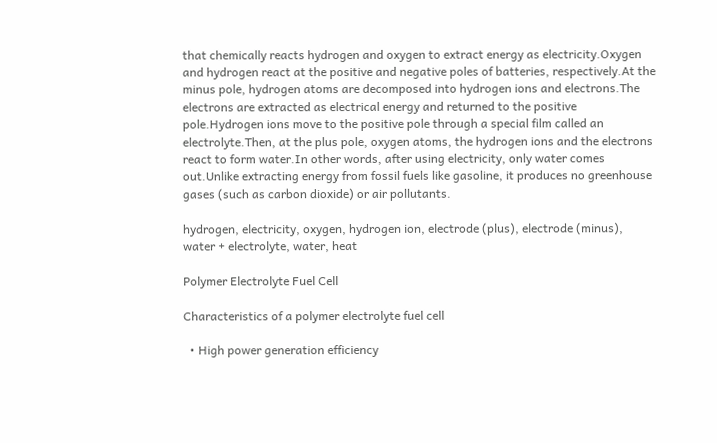that chemically reacts hydrogen and oxygen to extract energy as electricity.Oxygen and hydrogen react at the positive and negative poles of batteries, respectively.At the minus pole, hydrogen atoms are decomposed into hydrogen ions and electrons.The electrons are extracted as electrical energy and returned to the positive pole.Hydrogen ions move to the positive pole through a special film called an electrolyte.Then, at the plus pole, oxygen atoms, the hydrogen ions and the electrons react to form water.In other words, after using electricity, only water comes out.Unlike extracting energy from fossil fuels like gasoline, it produces no greenhouse gases (such as carbon dioxide) or air pollutants.

hydrogen, electricity, oxygen, hydrogen ion, electrode (plus), electrode (minus), water + electrolyte, water, heat

Polymer Electrolyte Fuel Cell

Characteristics of a polymer electrolyte fuel cell

  • High power generation efficiency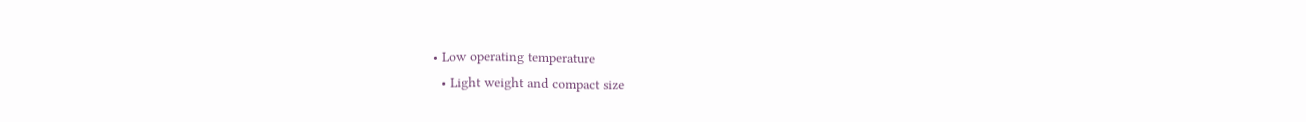• Low operating temperature
  • Light weight and compact size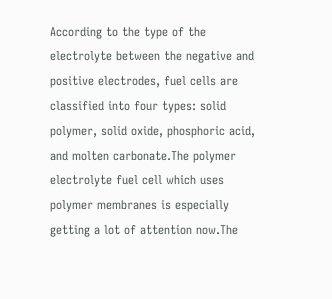According to the type of the electrolyte between the negative and positive electrodes, fuel cells are classified into four types: solid polymer, solid oxide, phosphoric acid, and molten carbonate.The polymer electrolyte fuel cell which uses polymer membranes is especially getting a lot of attention now.The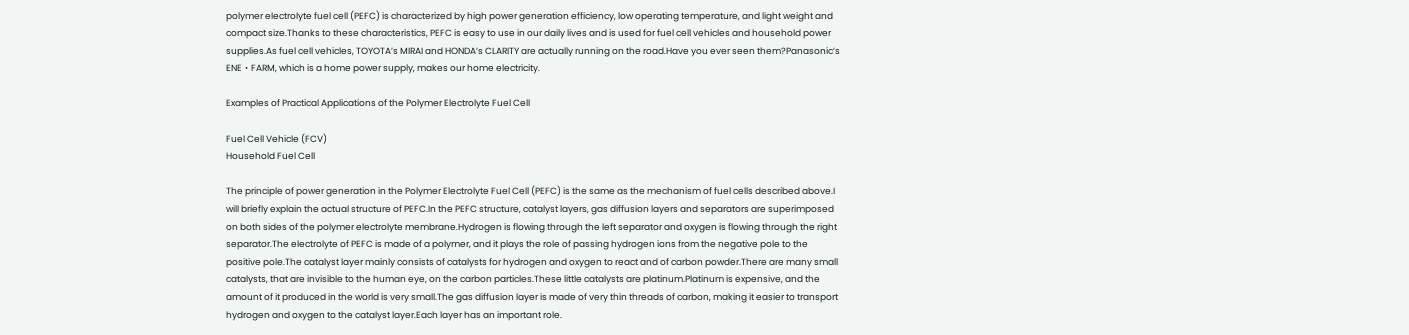polymer electrolyte fuel cell (PEFC) is characterized by high power generation efficiency, low operating temperature, and light weight and compact size.Thanks to these characteristics, PEFC is easy to use in our daily lives and is used for fuel cell vehicles and household power supplies.As fuel cell vehicles, TOYOTA’s MIRAI and HONDA’s CLARITY are actually running on the road.Have you ever seen them?Panasonic’s ENE・FARM, which is a home power supply, makes our home electricity.

Examples of Practical Applications of the Polymer Electrolyte Fuel Cell

Fuel Cell Vehicle (FCV)
Household Fuel Cell

The principle of power generation in the Polymer Electrolyte Fuel Cell (PEFC) is the same as the mechanism of fuel cells described above.I will briefly explain the actual structure of PEFC.In the PEFC structure, catalyst layers, gas diffusion layers and separators are superimposed on both sides of the polymer electrolyte membrane.Hydrogen is flowing through the left separator and oxygen is flowing through the right separator.The electrolyte of PEFC is made of a polymer, and it plays the role of passing hydrogen ions from the negative pole to the positive pole.The catalyst layer mainly consists of catalysts for hydrogen and oxygen to react and of carbon powder.There are many small catalysts, that are invisible to the human eye, on the carbon particles.These little catalysts are platinum.Platinum is expensive, and the amount of it produced in the world is very small.The gas diffusion layer is made of very thin threads of carbon, making it easier to transport hydrogen and oxygen to the catalyst layer.Each layer has an important role.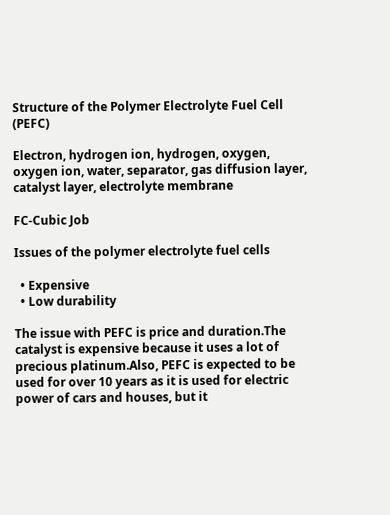Structure of the Polymer Electrolyte Fuel Cell (PEFC)

Electron, hydrogen ion, hydrogen, oxygen, oxygen ion, water, separator, gas diffusion layer, catalyst layer, electrolyte membrane

FC-Cubic Job

Issues of the polymer electrolyte fuel cells

  • Expensive
  • Low durability

The issue with PEFC is price and duration.The catalyst is expensive because it uses a lot of precious platinum.Also, PEFC is expected to be used for over 10 years as it is used for electric power of cars and houses, but it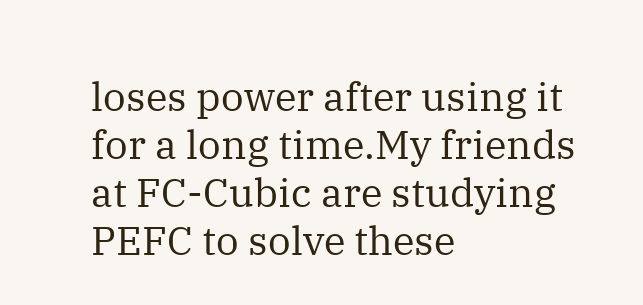loses power after using it for a long time.My friends at FC-Cubic are studying PEFC to solve these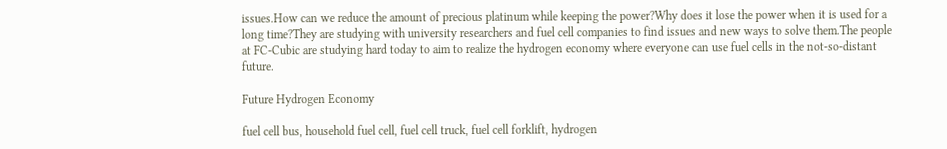issues.How can we reduce the amount of precious platinum while keeping the power?Why does it lose the power when it is used for a long time?They are studying with university researchers and fuel cell companies to find issues and new ways to solve them.The people at FC-Cubic are studying hard today to aim to realize the hydrogen economy where everyone can use fuel cells in the not-so-distant future.

Future Hydrogen Economy

fuel cell bus, household fuel cell, fuel cell truck, fuel cell forklift, hydrogen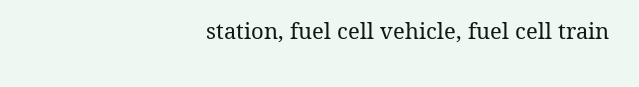station, fuel cell vehicle, fuel cell train